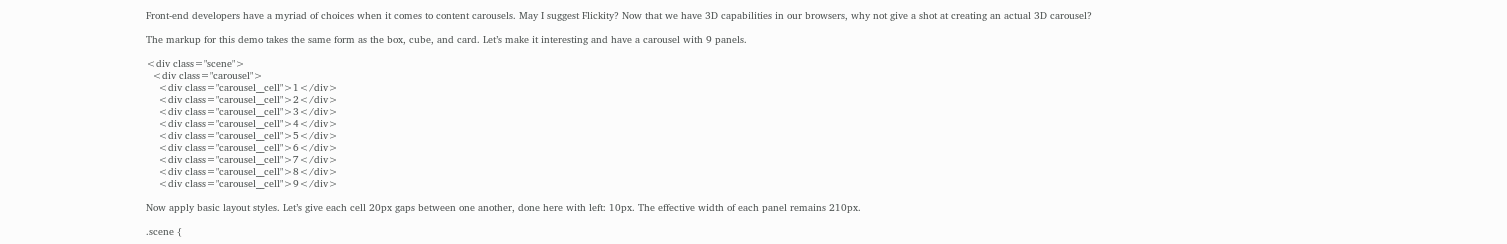Front-end developers have a myriad of choices when it comes to content carousels. May I suggest Flickity? Now that we have 3D capabilities in our browsers, why not give a shot at creating an actual 3D carousel?

The markup for this demo takes the same form as the box, cube, and card. Let’s make it interesting and have a carousel with 9 panels.

<div class="scene">
  <div class="carousel">
    <div class="carousel__cell">1</div>
    <div class="carousel__cell">2</div>
    <div class="carousel__cell">3</div>
    <div class="carousel__cell">4</div>
    <div class="carousel__cell">5</div>
    <div class="carousel__cell">6</div>
    <div class="carousel__cell">7</div>
    <div class="carousel__cell">8</div>
    <div class="carousel__cell">9</div>

Now apply basic layout styles. Let’s give each cell 20px gaps between one another, done here with left: 10px. The effective width of each panel remains 210px.

.scene {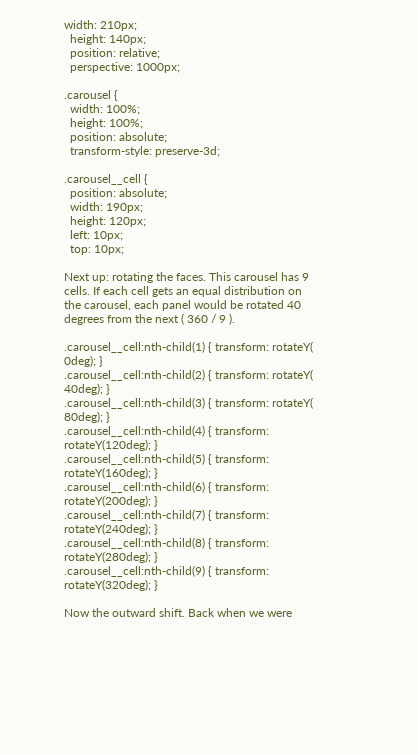width: 210px;
  height: 140px;
  position: relative;
  perspective: 1000px;

.carousel {
  width: 100%;
  height: 100%;
  position: absolute;
  transform-style: preserve-3d;

.carousel__cell {
  position: absolute;
  width: 190px;
  height: 120px;
  left: 10px;
  top: 10px;

Next up: rotating the faces. This carousel has 9 cells. If each cell gets an equal distribution on the carousel, each panel would be rotated 40 degrees from the next ( 360 / 9 ).

.carousel__cell:nth-child(1) { transform: rotateY(  0deg); }
.carousel__cell:nth-child(2) { transform: rotateY( 40deg); }
.carousel__cell:nth-child(3) { transform: rotateY( 80deg); }
.carousel__cell:nth-child(4) { transform: rotateY(120deg); }
.carousel__cell:nth-child(5) { transform: rotateY(160deg); }
.carousel__cell:nth-child(6) { transform: rotateY(200deg); }
.carousel__cell:nth-child(7) { transform: rotateY(240deg); }
.carousel__cell:nth-child(8) { transform: rotateY(280deg); }
.carousel__cell:nth-child(9) { transform: rotateY(320deg); }

Now the outward shift. Back when we were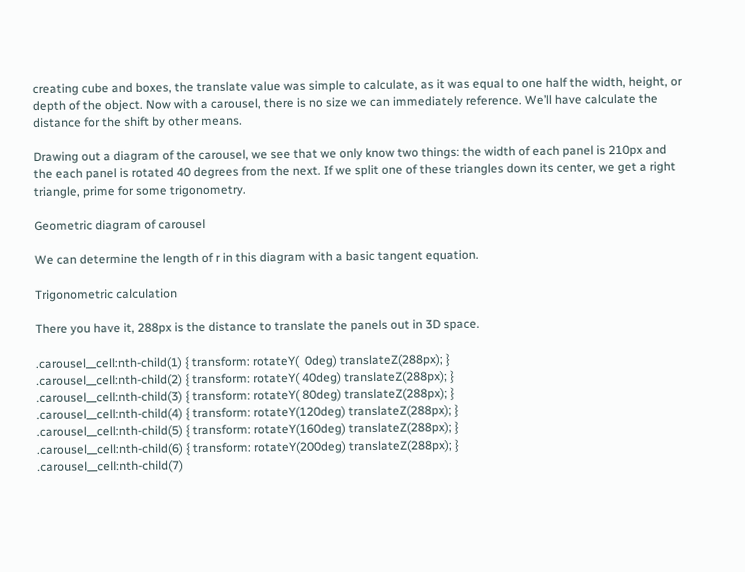creating cube and boxes, the translate value was simple to calculate, as it was equal to one half the width, height, or depth of the object. Now with a carousel, there is no size we can immediately reference. We’ll have calculate the distance for the shift by other means.

Drawing out a diagram of the carousel, we see that we only know two things: the width of each panel is 210px and the each panel is rotated 40 degrees from the next. If we split one of these triangles down its center, we get a right triangle, prime for some trigonometry.

Geometric diagram of carousel

We can determine the length of r in this diagram with a basic tangent equation.

Trigonometric calculation

There you have it, 288px is the distance to translate the panels out in 3D space.

.carousel__cell:nth-child(1) { transform: rotateY(  0deg) translateZ(288px); }
.carousel__cell:nth-child(2) { transform: rotateY( 40deg) translateZ(288px); }
.carousel__cell:nth-child(3) { transform: rotateY( 80deg) translateZ(288px); }
.carousel__cell:nth-child(4) { transform: rotateY(120deg) translateZ(288px); }
.carousel__cell:nth-child(5) { transform: rotateY(160deg) translateZ(288px); }
.carousel__cell:nth-child(6) { transform: rotateY(200deg) translateZ(288px); }
.carousel__cell:nth-child(7)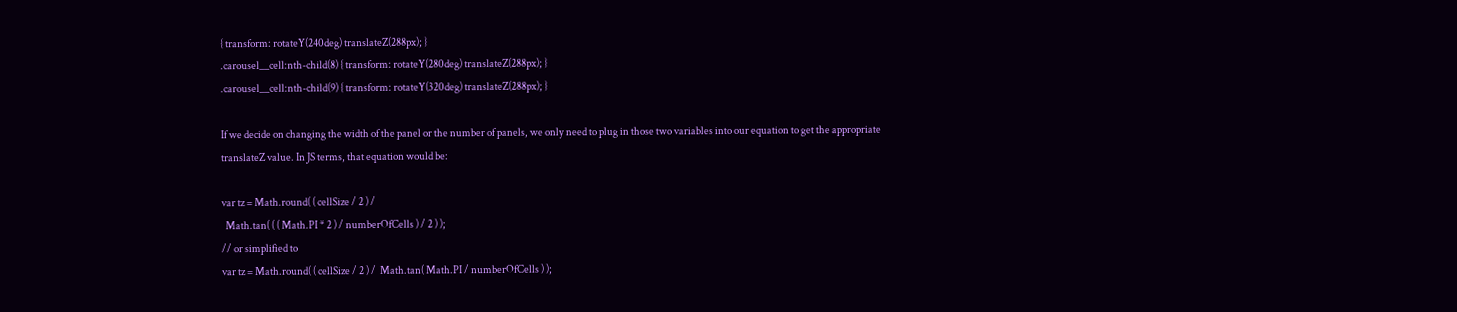{ transform: rotateY(240deg) translateZ(288px); }
.carousel__cell:nth-child(8) { transform: rotateY(280deg) translateZ(288px); }
.carousel__cell:nth-child(9) { transform: rotateY(320deg) translateZ(288px); }

If we decide on changing the width of the panel or the number of panels, we only need to plug in those two variables into our equation to get the appropriate translateZ value. In JS terms, that equation would be:

var tz = Math.round( ( cellSize / 2 ) /
  Math.tan( ( ( Math.PI * 2 ) / numberOfCells ) / 2 ) );
// or simplified to
var tz = Math.round( ( cellSize / 2 ) /  Math.tan( Math.PI / numberOfCells ) );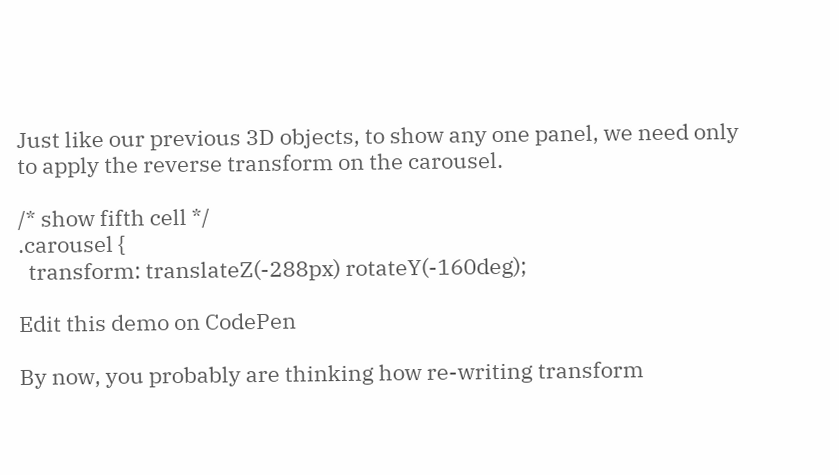Just like our previous 3D objects, to show any one panel, we need only to apply the reverse transform on the carousel.

/* show fifth cell */
.carousel {
  transform: translateZ(-288px) rotateY(-160deg);

Edit this demo on CodePen

By now, you probably are thinking how re-writing transform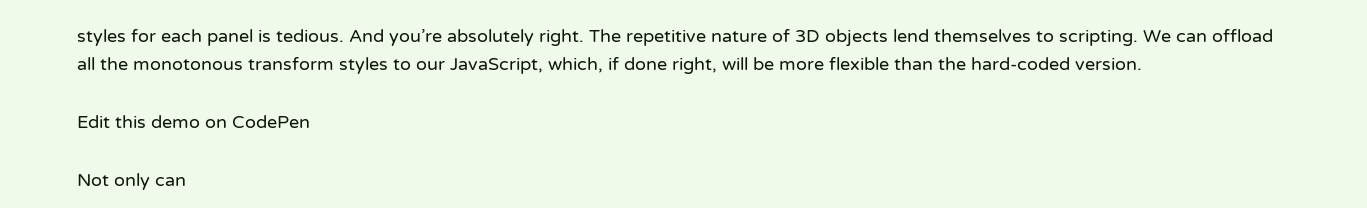styles for each panel is tedious. And you’re absolutely right. The repetitive nature of 3D objects lend themselves to scripting. We can offload all the monotonous transform styles to our JavaScript, which, if done right, will be more flexible than the hard-coded version.

Edit this demo on CodePen

Not only can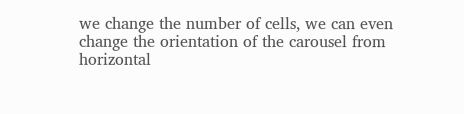we change the number of cells, we can even change the orientation of the carousel from horizontal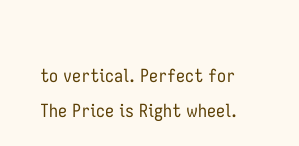to vertical. Perfect for The Price is Right wheel.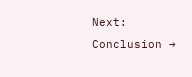Next: Conclusion →